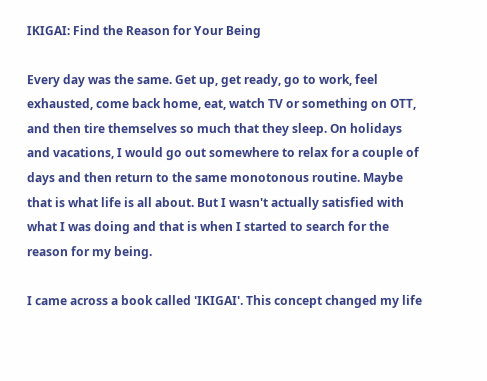IKIGAI: Find the Reason for Your Being

Every day was the same. Get up, get ready, go to work, feel exhausted, come back home, eat, watch TV or something on OTT, and then tire themselves so much that they sleep. On holidays and vacations, I would go out somewhere to relax for a couple of days and then return to the same monotonous routine. Maybe that is what life is all about. But I wasn't actually satisfied with what I was doing and that is when I started to search for the reason for my being.

I came across a book called 'IKIGAI'. This concept changed my life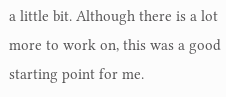a little bit. Although there is a lot more to work on, this was a good starting point for me.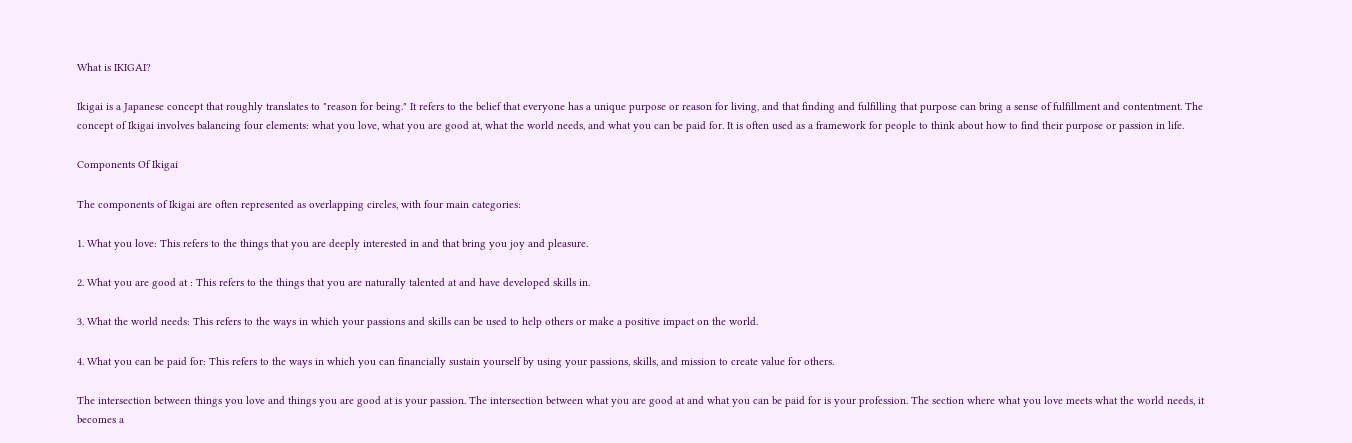What is IKIGAI?

Ikigai is a Japanese concept that roughly translates to "reason for being." It refers to the belief that everyone has a unique purpose or reason for living, and that finding and fulfilling that purpose can bring a sense of fulfillment and contentment. The concept of Ikigai involves balancing four elements: what you love, what you are good at, what the world needs, and what you can be paid for. It is often used as a framework for people to think about how to find their purpose or passion in life.

Components Of Ikigai

The components of Ikigai are often represented as overlapping circles, with four main categories:

1. What you love: This refers to the things that you are deeply interested in and that bring you joy and pleasure.

2. What you are good at : This refers to the things that you are naturally talented at and have developed skills in.

3. What the world needs: This refers to the ways in which your passions and skills can be used to help others or make a positive impact on the world.

4. What you can be paid for: This refers to the ways in which you can financially sustain yourself by using your passions, skills, and mission to create value for others.

The intersection between things you love and things you are good at is your passion. The intersection between what you are good at and what you can be paid for is your profession. The section where what you love meets what the world needs, it becomes a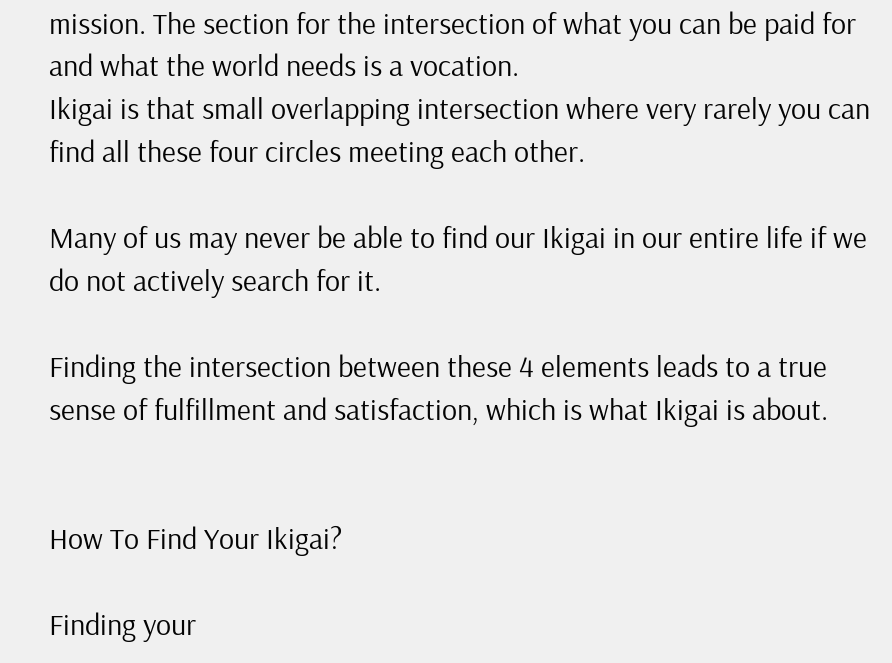mission. The section for the intersection of what you can be paid for and what the world needs is a vocation.
Ikigai is that small overlapping intersection where very rarely you can find all these four circles meeting each other.

Many of us may never be able to find our Ikigai in our entire life if we do not actively search for it.

Finding the intersection between these 4 elements leads to a true sense of fulfillment and satisfaction, which is what Ikigai is about.


How To Find Your Ikigai?

Finding your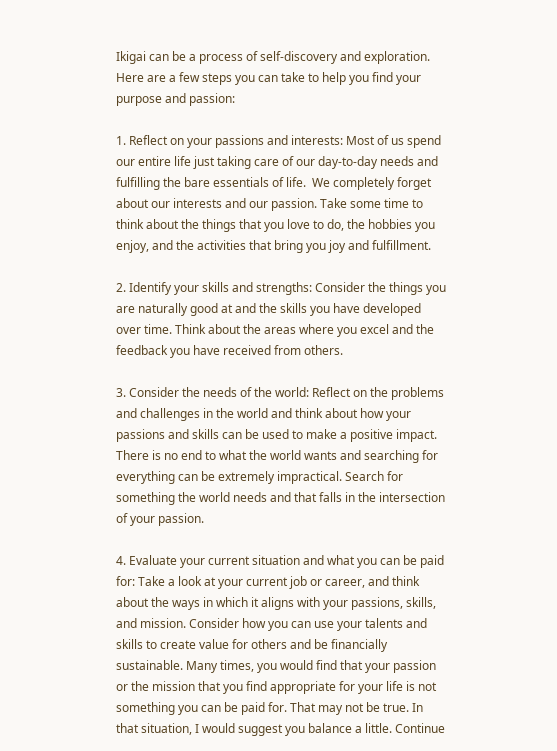Ikigai can be a process of self-discovery and exploration. Here are a few steps you can take to help you find your purpose and passion:

1. Reflect on your passions and interests: Most of us spend our entire life just taking care of our day-to-day needs and fulfilling the bare essentials of life.  We completely forget about our interests and our passion. Take some time to think about the things that you love to do, the hobbies you enjoy, and the activities that bring you joy and fulfillment.

2. Identify your skills and strengths: Consider the things you are naturally good at and the skills you have developed over time. Think about the areas where you excel and the feedback you have received from others.

3. Consider the needs of the world: Reflect on the problems and challenges in the world and think about how your passions and skills can be used to make a positive impact. There is no end to what the world wants and searching for everything can be extremely impractical. Search for something the world needs and that falls in the intersection of your passion.

4. Evaluate your current situation and what you can be paid for: Take a look at your current job or career, and think about the ways in which it aligns with your passions, skills, and mission. Consider how you can use your talents and skills to create value for others and be financially sustainable. Many times, you would find that your passion or the mission that you find appropriate for your life is not something you can be paid for. That may not be true. In that situation, I would suggest you balance a little. Continue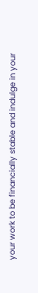your work to be financially stable and indulge in your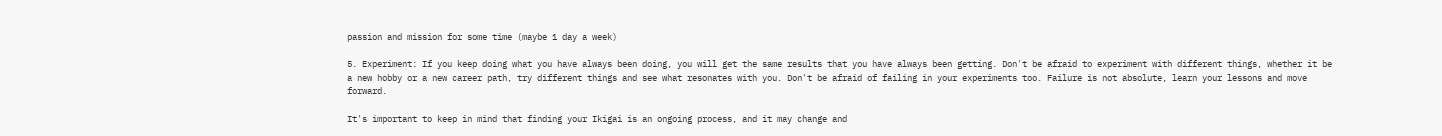passion and mission for some time (maybe 1 day a week)

5. Experiment: If you keep doing what you have always been doing, you will get the same results that you have always been getting. Don't be afraid to experiment with different things, whether it be a new hobby or a new career path, try different things and see what resonates with you. Don't be afraid of failing in your experiments too. Failure is not absolute, learn your lessons and move forward.

It's important to keep in mind that finding your Ikigai is an ongoing process, and it may change and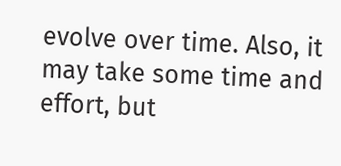evolve over time. Also, it may take some time and effort, but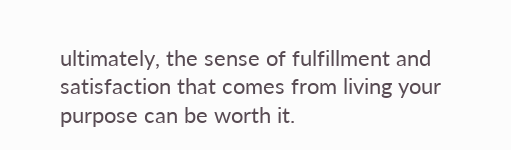ultimately, the sense of fulfillment and satisfaction that comes from living your purpose can be worth it.